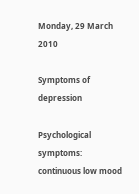Monday, 29 March 2010

Symptoms of depression

Psychological symptoms:
continuous low mood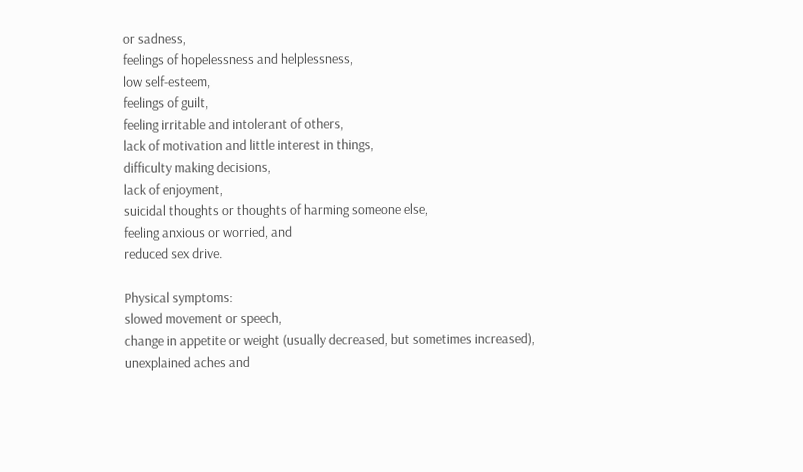or sadness,
feelings of hopelessness and helplessness,
low self-esteem,
feelings of guilt,
feeling irritable and intolerant of others,
lack of motivation and little interest in things,
difficulty making decisions,
lack of enjoyment,
suicidal thoughts or thoughts of harming someone else,
feeling anxious or worried, and
reduced sex drive.

Physical symptoms:
slowed movement or speech,
change in appetite or weight (usually decreased, but sometimes increased),
unexplained aches and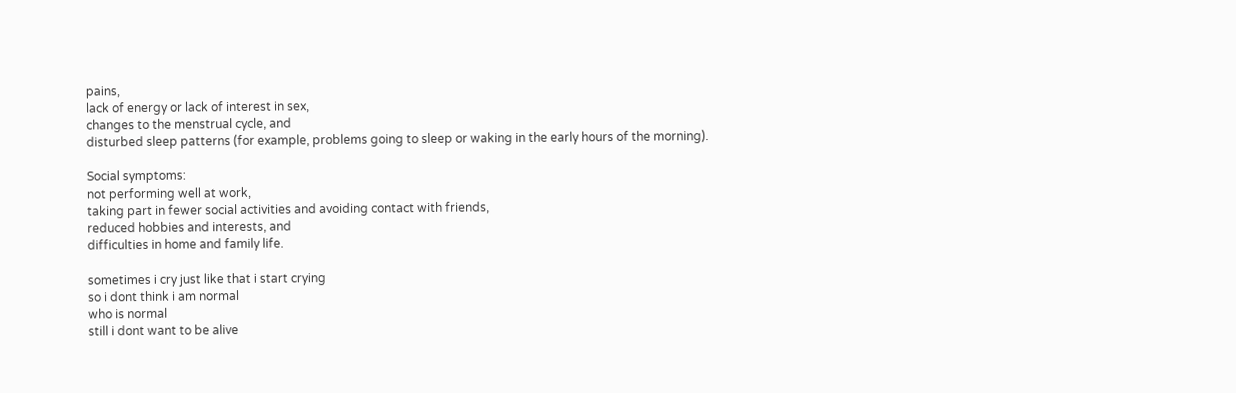pains,
lack of energy or lack of interest in sex,
changes to the menstrual cycle, and
disturbed sleep patterns (for example, problems going to sleep or waking in the early hours of the morning).

Social symptoms:
not performing well at work,
taking part in fewer social activities and avoiding contact with friends,
reduced hobbies and interests, and
difficulties in home and family life.

sometimes i cry just like that i start crying
so i dont think i am normal
who is normal
still i dont want to be alive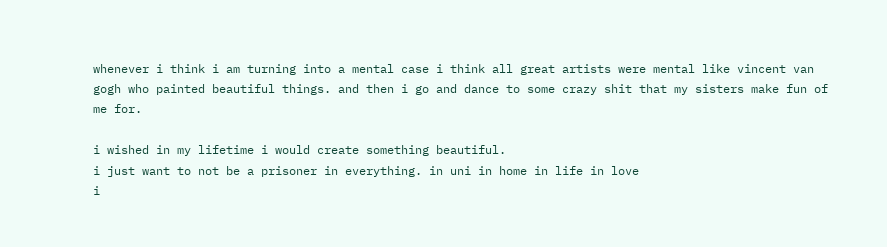whenever i think i am turning into a mental case i think all great artists were mental like vincent van gogh who painted beautiful things. and then i go and dance to some crazy shit that my sisters make fun of me for.

i wished in my lifetime i would create something beautiful.
i just want to not be a prisoner in everything. in uni in home in life in love
i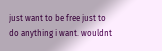just want to be free just to do anything i want. wouldnt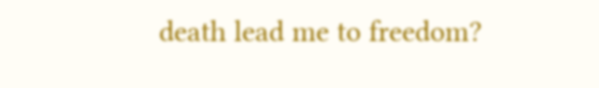death lead me to freedom?